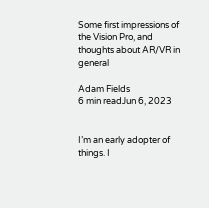Some first impressions of the Vision Pro, and thoughts about AR/VR in general

Adam Fields
6 min readJun 6, 2023


I’m an early adopter of things. I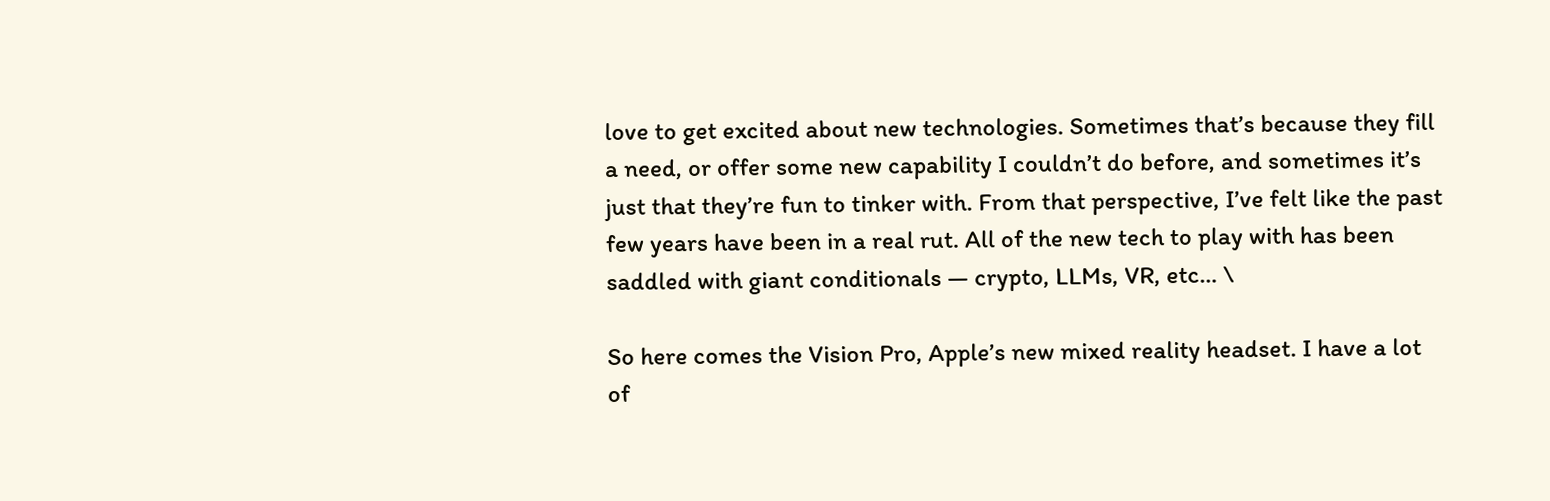love to get excited about new technologies. Sometimes that’s because they fill a need, or offer some new capability I couldn’t do before, and sometimes it’s just that they’re fun to tinker with. From that perspective, I’ve felt like the past few years have been in a real rut. All of the new tech to play with has been saddled with giant conditionals — crypto, LLMs, VR, etc… \

So here comes the Vision Pro, Apple’s new mixed reality headset. I have a lot of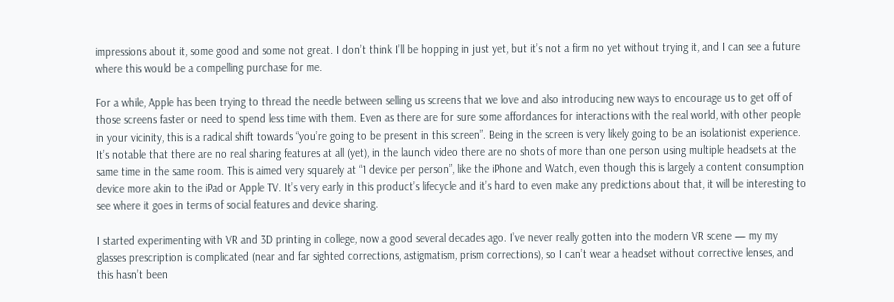impressions about it, some good and some not great. I don’t think I’ll be hopping in just yet, but it’s not a firm no yet without trying it, and I can see a future where this would be a compelling purchase for me.

For a while, Apple has been trying to thread the needle between selling us screens that we love and also introducing new ways to encourage us to get off of those screens faster or need to spend less time with them. Even as there are for sure some affordances for interactions with the real world, with other people in your vicinity, this is a radical shift towards “you’re going to be present in this screen”. Being in the screen is very likely going to be an isolationist experience. It’s notable that there are no real sharing features at all (yet), in the launch video there are no shots of more than one person using multiple headsets at the same time in the same room. This is aimed very squarely at “1 device per person”, like the iPhone and Watch, even though this is largely a content consumption device more akin to the iPad or Apple TV. It’s very early in this product’s lifecycle and it’s hard to even make any predictions about that, it will be interesting to see where it goes in terms of social features and device sharing.

I started experimenting with VR and 3D printing in college, now a good several decades ago. I’ve never really gotten into the modern VR scene — my my glasses prescription is complicated (near and far sighted corrections, astigmatism, prism corrections), so I can’t wear a headset without corrective lenses, and this hasn’t been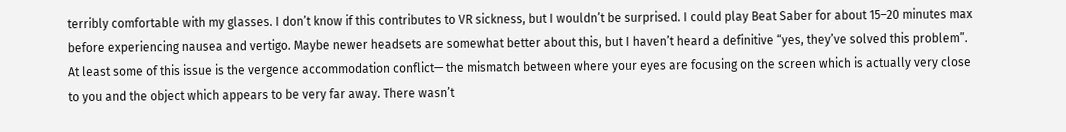terribly comfortable with my glasses. I don’t know if this contributes to VR sickness, but I wouldn’t be surprised. I could play Beat Saber for about 15–20 minutes max before experiencing nausea and vertigo. Maybe newer headsets are somewhat better about this, but I haven’t heard a definitive “yes, they’ve solved this problem”. At least some of this issue is the vergence accommodation conflict— the mismatch between where your eyes are focusing on the screen which is actually very close to you and the object which appears to be very far away. There wasn’t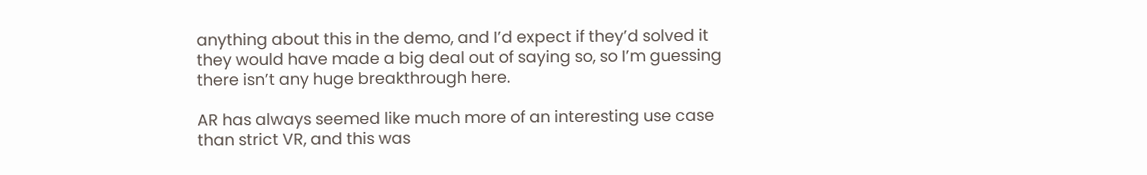anything about this in the demo, and I’d expect if they’d solved it they would have made a big deal out of saying so, so I’m guessing there isn’t any huge breakthrough here.

AR has always seemed like much more of an interesting use case than strict VR, and this was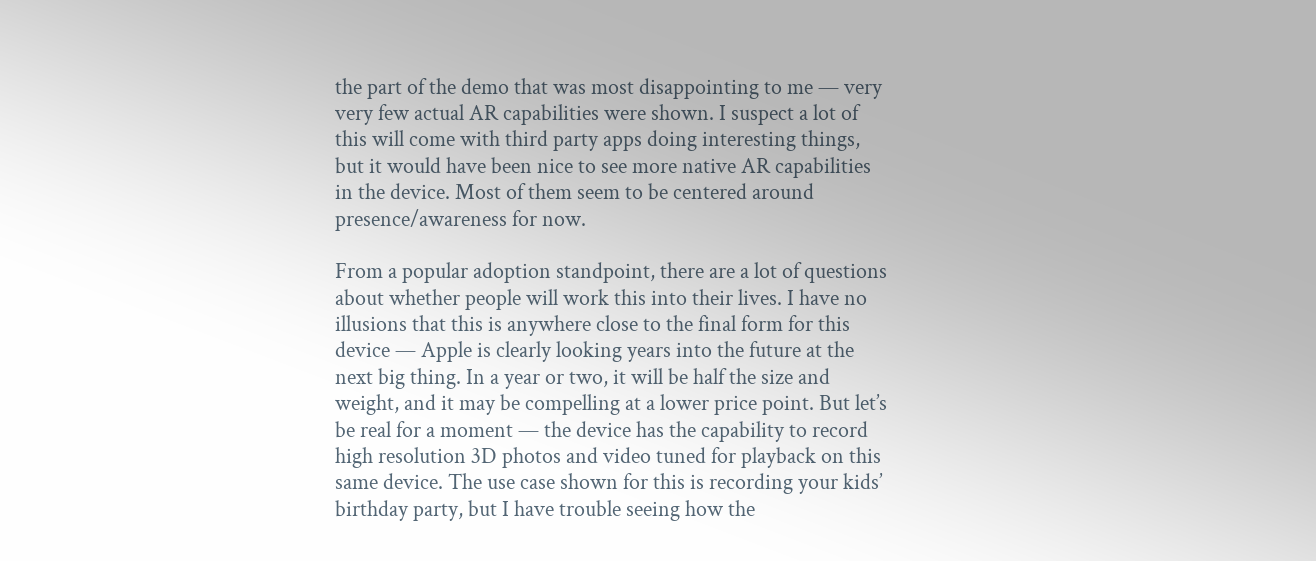the part of the demo that was most disappointing to me — very very few actual AR capabilities were shown. I suspect a lot of this will come with third party apps doing interesting things, but it would have been nice to see more native AR capabilities in the device. Most of them seem to be centered around presence/awareness for now.

From a popular adoption standpoint, there are a lot of questions about whether people will work this into their lives. I have no illusions that this is anywhere close to the final form for this device — Apple is clearly looking years into the future at the next big thing. In a year or two, it will be half the size and weight, and it may be compelling at a lower price point. But let’s be real for a moment — the device has the capability to record high resolution 3D photos and video tuned for playback on this same device. The use case shown for this is recording your kids’ birthday party, but I have trouble seeing how the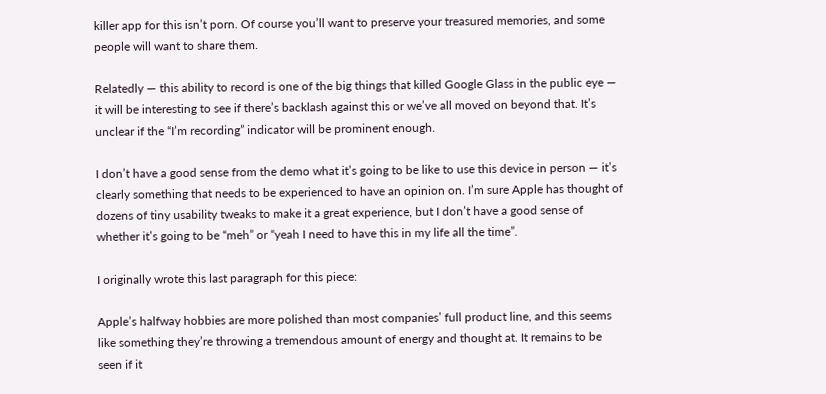killer app for this isn’t porn. Of course you’ll want to preserve your treasured memories, and some people will want to share them.

Relatedly — this ability to record is one of the big things that killed Google Glass in the public eye — it will be interesting to see if there’s backlash against this or we’ve all moved on beyond that. It’s unclear if the “I’m recording” indicator will be prominent enough.

I don’t have a good sense from the demo what it’s going to be like to use this device in person — it’s clearly something that needs to be experienced to have an opinion on. I’m sure Apple has thought of dozens of tiny usability tweaks to make it a great experience, but I don’t have a good sense of whether it’s going to be “meh” or “yeah I need to have this in my life all the time”.

I originally wrote this last paragraph for this piece:

Apple’s halfway hobbies are more polished than most companies’ full product line, and this seems like something they’re throwing a tremendous amount of energy and thought at. It remains to be seen if it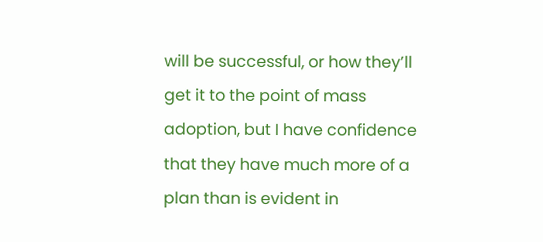will be successful, or how they’ll get it to the point of mass adoption, but I have confidence that they have much more of a plan than is evident in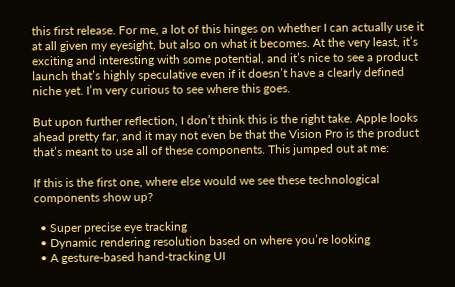this first release. For me, a lot of this hinges on whether I can actually use it at all given my eyesight, but also on what it becomes. At the very least, it’s exciting and interesting with some potential, and it’s nice to see a product launch that’s highly speculative even if it doesn’t have a clearly defined niche yet. I’m very curious to see where this goes.

But upon further reflection, I don’t think this is the right take. Apple looks ahead pretty far, and it may not even be that the Vision Pro is the product that’s meant to use all of these components. This jumped out at me:

If this is the first one, where else would we see these technological components show up?

  • Super precise eye tracking
  • Dynamic rendering resolution based on where you’re looking
  • A gesture-based hand-tracking UI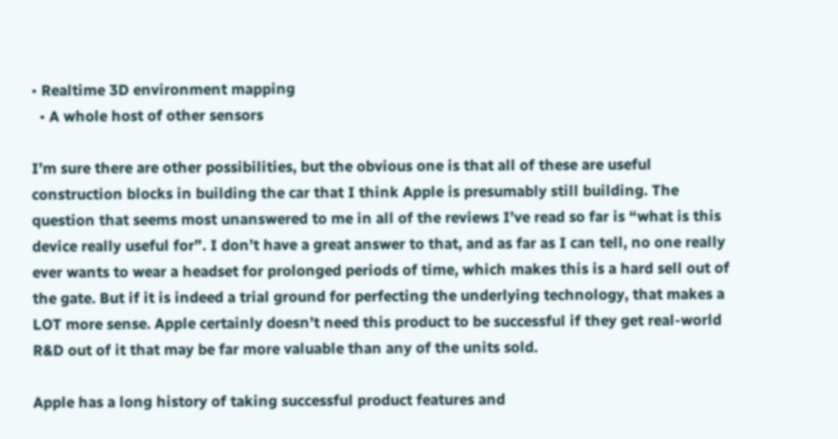• Realtime 3D environment mapping
  • A whole host of other sensors

I’m sure there are other possibilities, but the obvious one is that all of these are useful construction blocks in building the car that I think Apple is presumably still building. The question that seems most unanswered to me in all of the reviews I’ve read so far is “what is this device really useful for”. I don’t have a great answer to that, and as far as I can tell, no one really ever wants to wear a headset for prolonged periods of time, which makes this is a hard sell out of the gate. But if it is indeed a trial ground for perfecting the underlying technology, that makes a LOT more sense. Apple certainly doesn’t need this product to be successful if they get real-world R&D out of it that may be far more valuable than any of the units sold.

Apple has a long history of taking successful product features and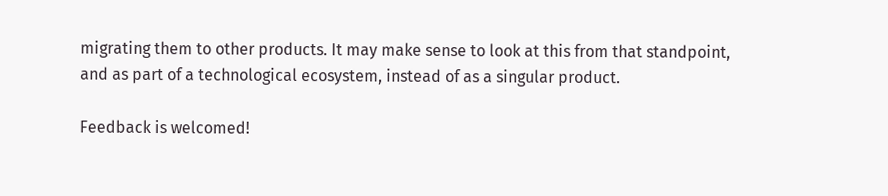migrating them to other products. It may make sense to look at this from that standpoint, and as part of a technological ecosystem, instead of as a singular product.

Feedback is welcomed!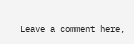Leave a comment here,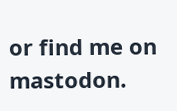or find me on mastodon.